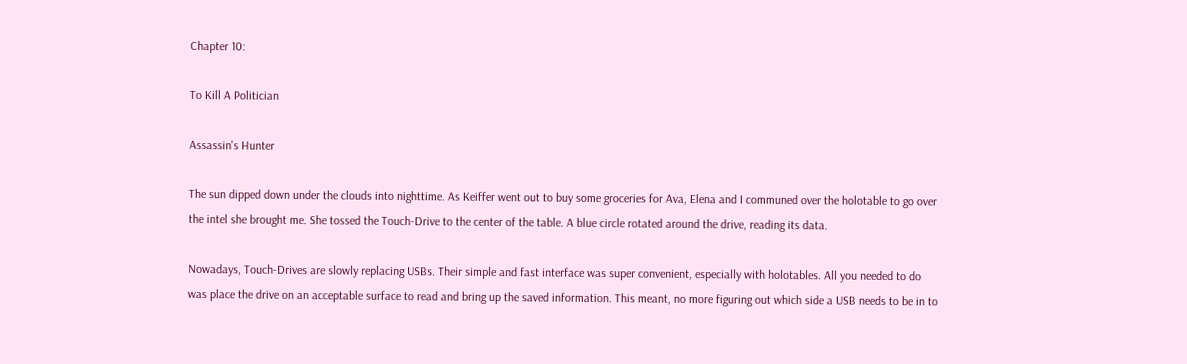Chapter 10:

To Kill A Politician

Assassin's Hunter

The sun dipped down under the clouds into nighttime. As Keiffer went out to buy some groceries for Ava, Elena and I communed over the holotable to go over the intel she brought me. She tossed the Touch-Drive to the center of the table. A blue circle rotated around the drive, reading its data.

Nowadays, Touch-Drives are slowly replacing USBs. Their simple and fast interface was super convenient, especially with holotables. All you needed to do was place the drive on an acceptable surface to read and bring up the saved information. This meant, no more figuring out which side a USB needs to be in to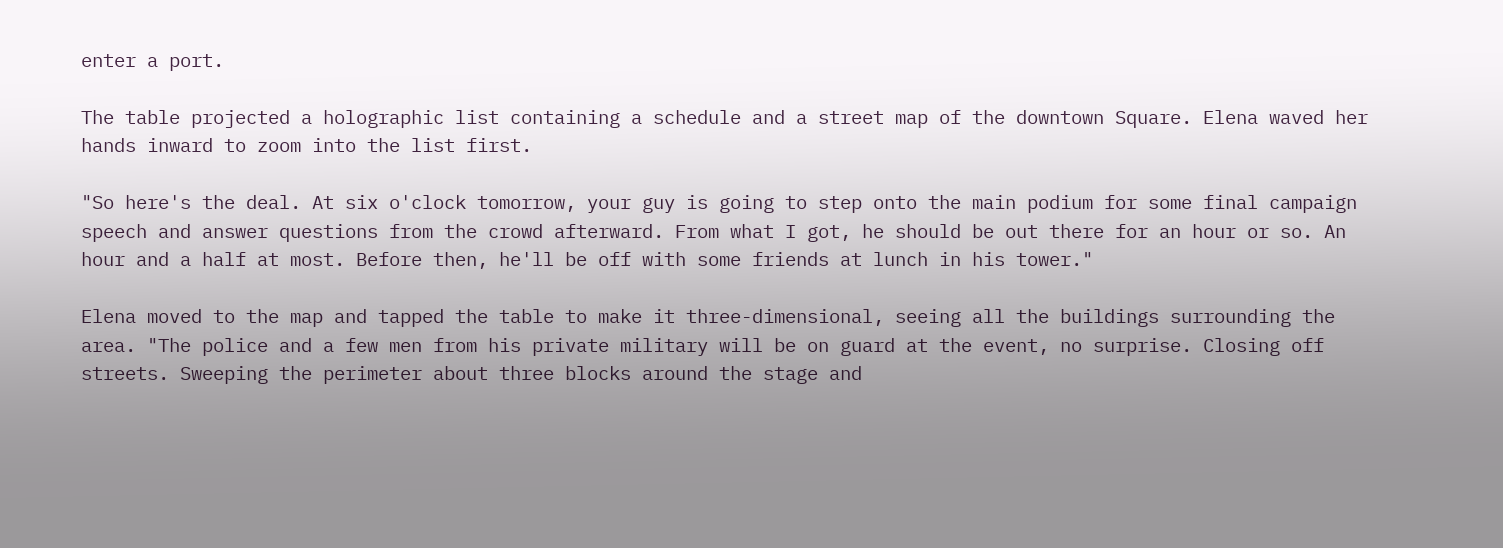enter a port.

The table projected a holographic list containing a schedule and a street map of the downtown Square. Elena waved her hands inward to zoom into the list first.

"So here's the deal. At six o'clock tomorrow, your guy is going to step onto the main podium for some final campaign speech and answer questions from the crowd afterward. From what I got, he should be out there for an hour or so. An hour and a half at most. Before then, he'll be off with some friends at lunch in his tower."

Elena moved to the map and tapped the table to make it three-dimensional, seeing all the buildings surrounding the area. "The police and a few men from his private military will be on guard at the event, no surprise. Closing off streets. Sweeping the perimeter about three blocks around the stage and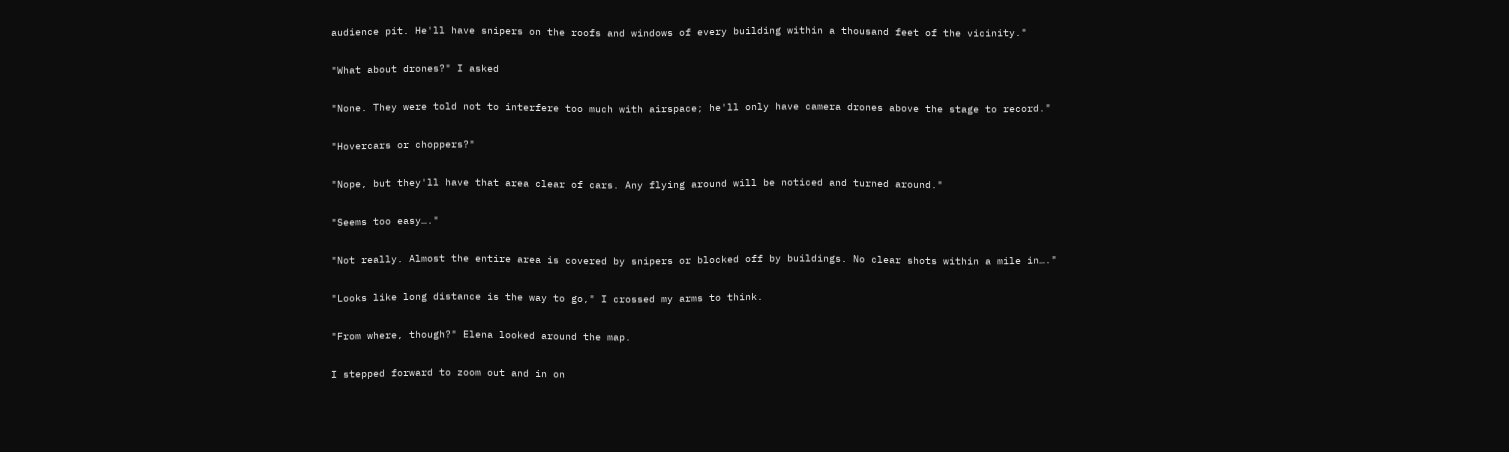audience pit. He'll have snipers on the roofs and windows of every building within a thousand feet of the vicinity."

"What about drones?" I asked

"None. They were told not to interfere too much with airspace; he'll only have camera drones above the stage to record."

"Hovercars or choppers?"

"Nope, but they'll have that area clear of cars. Any flying around will be noticed and turned around."

"Seems too easy…."

"Not really. Almost the entire area is covered by snipers or blocked off by buildings. No clear shots within a mile in…."

"Looks like long distance is the way to go," I crossed my arms to think.

"From where, though?" Elena looked around the map.

I stepped forward to zoom out and in on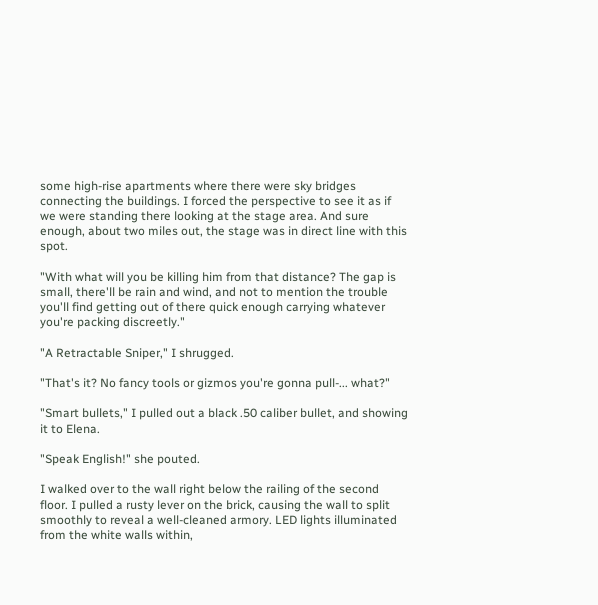some high-rise apartments where there were sky bridges connecting the buildings. I forced the perspective to see it as if we were standing there looking at the stage area. And sure enough, about two miles out, the stage was in direct line with this spot.

"With what will you be killing him from that distance? The gap is small, there'll be rain and wind, and not to mention the trouble you'll find getting out of there quick enough carrying whatever you're packing discreetly."

"A Retractable Sniper," I shrugged.

"That's it? No fancy tools or gizmos you're gonna pull-... what?"

"Smart bullets," I pulled out a black .50 caliber bullet, and showing it to Elena.

"Speak English!" she pouted.

I walked over to the wall right below the railing of the second floor. I pulled a rusty lever on the brick, causing the wall to split smoothly to reveal a well-cleaned armory. LED lights illuminated from the white walls within,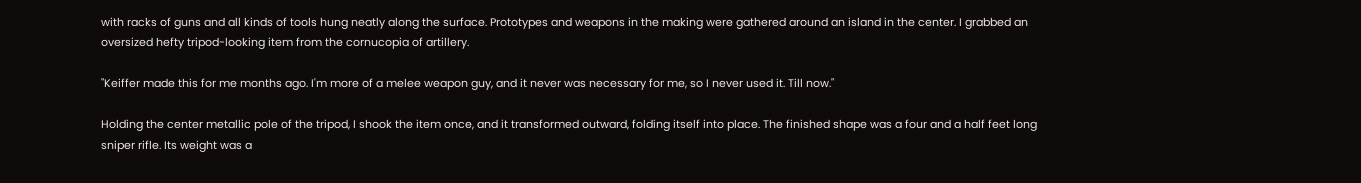with racks of guns and all kinds of tools hung neatly along the surface. Prototypes and weapons in the making were gathered around an island in the center. I grabbed an oversized hefty tripod-looking item from the cornucopia of artillery.

"Keiffer made this for me months ago. I'm more of a melee weapon guy, and it never was necessary for me, so I never used it. Till now."

Holding the center metallic pole of the tripod, I shook the item once, and it transformed outward, folding itself into place. The finished shape was a four and a half feet long sniper rifle. Its weight was a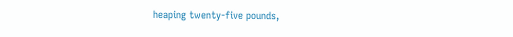heaping twenty-five pounds,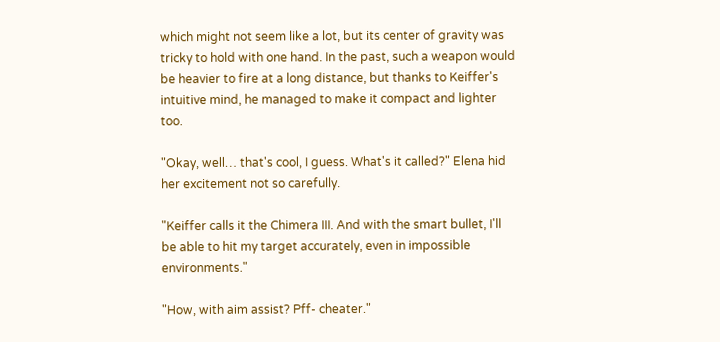which might not seem like a lot, but its center of gravity was tricky to hold with one hand. In the past, such a weapon would be heavier to fire at a long distance, but thanks to Keiffer's intuitive mind, he managed to make it compact and lighter too.

"Okay, well… that's cool, I guess. What's it called?" Elena hid her excitement not so carefully.

"Keiffer calls it the Chimera III. And with the smart bullet, I'll be able to hit my target accurately, even in impossible environments."

"How, with aim assist? Pff- cheater."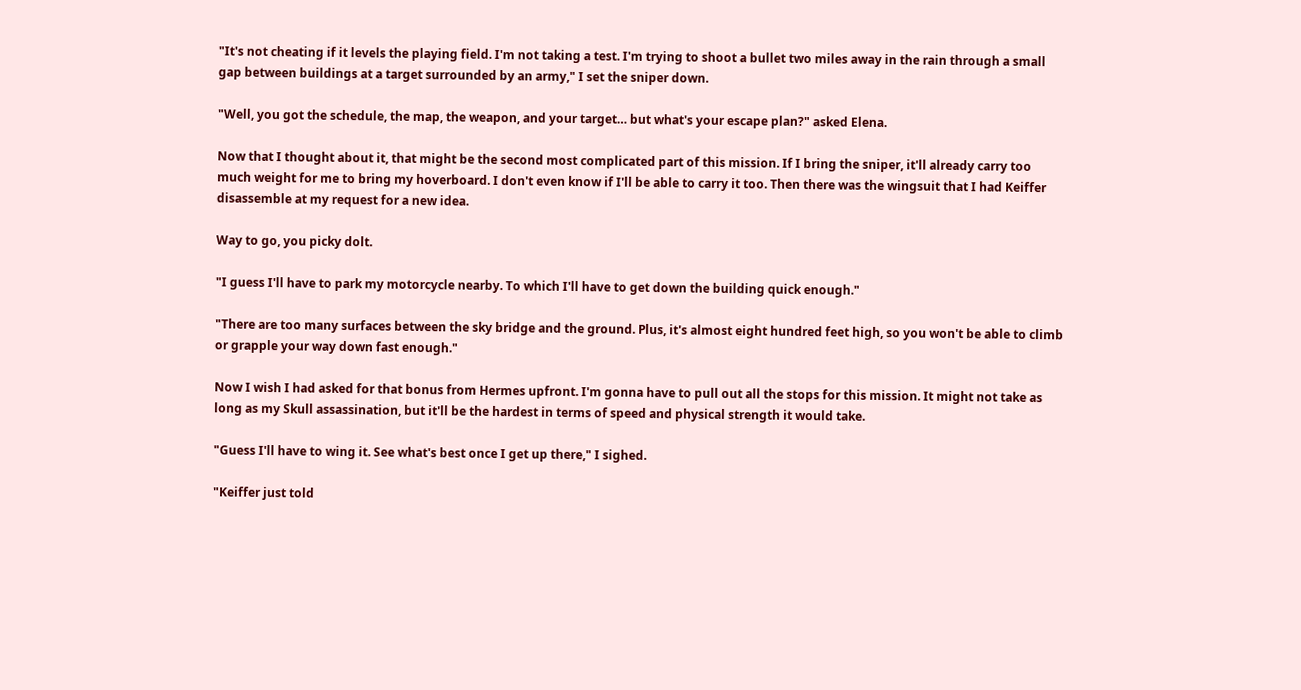"It's not cheating if it levels the playing field. I'm not taking a test. I'm trying to shoot a bullet two miles away in the rain through a small gap between buildings at a target surrounded by an army," I set the sniper down.

"Well, you got the schedule, the map, the weapon, and your target… but what's your escape plan?" asked Elena.

Now that I thought about it, that might be the second most complicated part of this mission. If I bring the sniper, it'll already carry too much weight for me to bring my hoverboard. I don't even know if I'll be able to carry it too. Then there was the wingsuit that I had Keiffer disassemble at my request for a new idea.

Way to go, you picky dolt.

"I guess I'll have to park my motorcycle nearby. To which I'll have to get down the building quick enough."

"There are too many surfaces between the sky bridge and the ground. Plus, it's almost eight hundred feet high, so you won't be able to climb or grapple your way down fast enough."

Now I wish I had asked for that bonus from Hermes upfront. I'm gonna have to pull out all the stops for this mission. It might not take as long as my Skull assassination, but it'll be the hardest in terms of speed and physical strength it would take.

"Guess I'll have to wing it. See what's best once I get up there," I sighed.

"Keiffer just told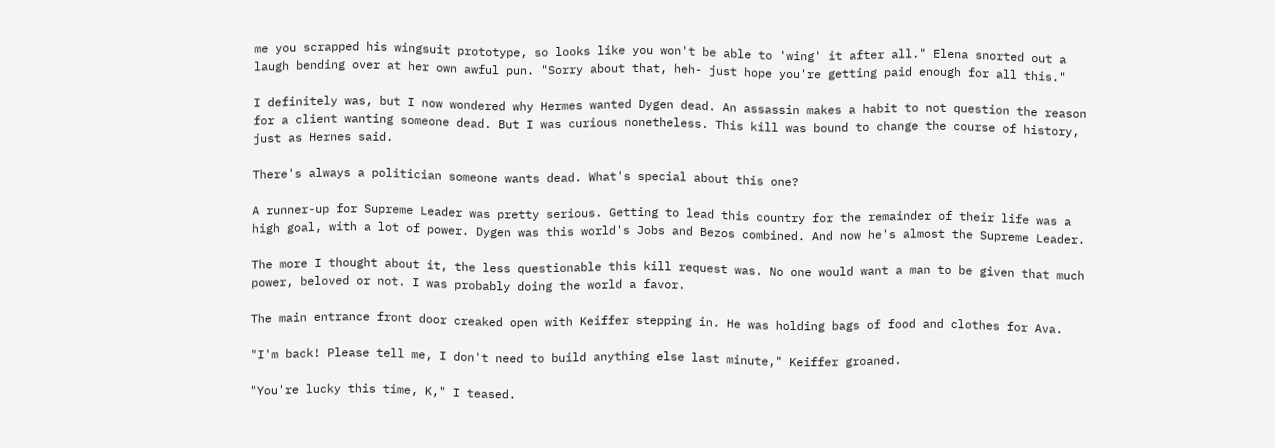me you scrapped his wingsuit prototype, so looks like you won't be able to 'wing' it after all." Elena snorted out a laugh bending over at her own awful pun. "Sorry about that, heh- just hope you're getting paid enough for all this."

I definitely was, but I now wondered why Hermes wanted Dygen dead. An assassin makes a habit to not question the reason for a client wanting someone dead. But I was curious nonetheless. This kill was bound to change the course of history, just as Hernes said.

There's always a politician someone wants dead. What's special about this one?

A runner-up for Supreme Leader was pretty serious. Getting to lead this country for the remainder of their life was a high goal, with a lot of power. Dygen was this world's Jobs and Bezos combined. And now he's almost the Supreme Leader.

The more I thought about it, the less questionable this kill request was. No one would want a man to be given that much power, beloved or not. I was probably doing the world a favor.

The main entrance front door creaked open with Keiffer stepping in. He was holding bags of food and clothes for Ava.

"I'm back! Please tell me, I don't need to build anything else last minute," Keiffer groaned.

"You're lucky this time, K," I teased.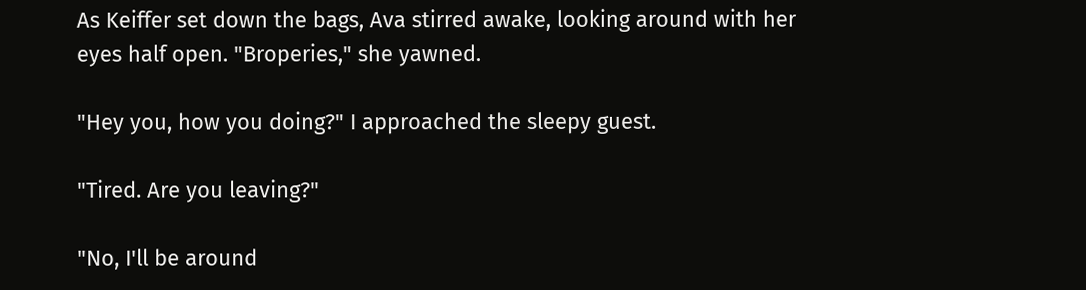As Keiffer set down the bags, Ava stirred awake, looking around with her eyes half open. "Broperies," she yawned.

"Hey you, how you doing?" I approached the sleepy guest.

"Tired. Are you leaving?"

"No, I'll be around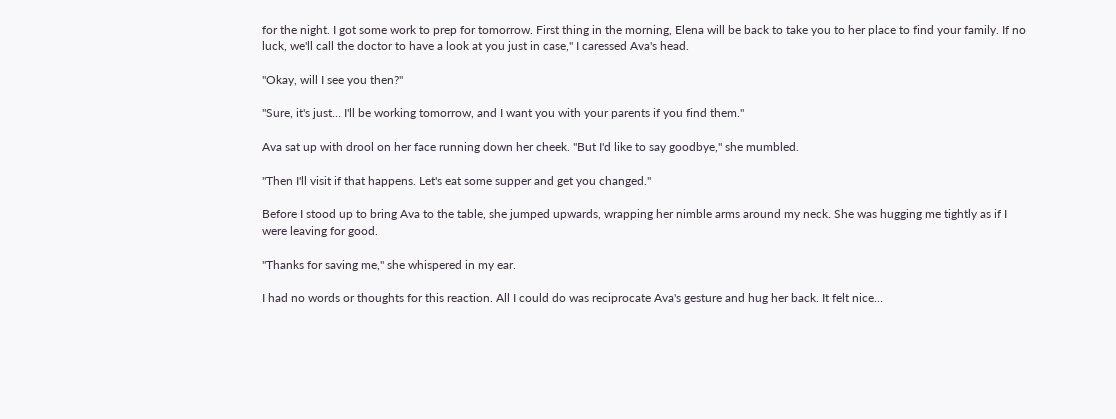for the night. I got some work to prep for tomorrow. First thing in the morning, Elena will be back to take you to her place to find your family. If no luck, we'll call the doctor to have a look at you just in case," I caressed Ava's head.

"Okay, will I see you then?"

"Sure, it's just… I'll be working tomorrow, and I want you with your parents if you find them."

Ava sat up with drool on her face running down her cheek. "But I'd like to say goodbye," she mumbled.

"Then I'll visit if that happens. Let's eat some supper and get you changed."

Before I stood up to bring Ava to the table, she jumped upwards, wrapping her nimble arms around my neck. She was hugging me tightly as if I were leaving for good.

"Thanks for saving me," she whispered in my ear.

I had no words or thoughts for this reaction. All I could do was reciprocate Ava's gesture and hug her back. It felt nice…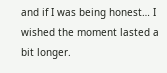and if I was being honest… I wished the moment lasted a bit longer.